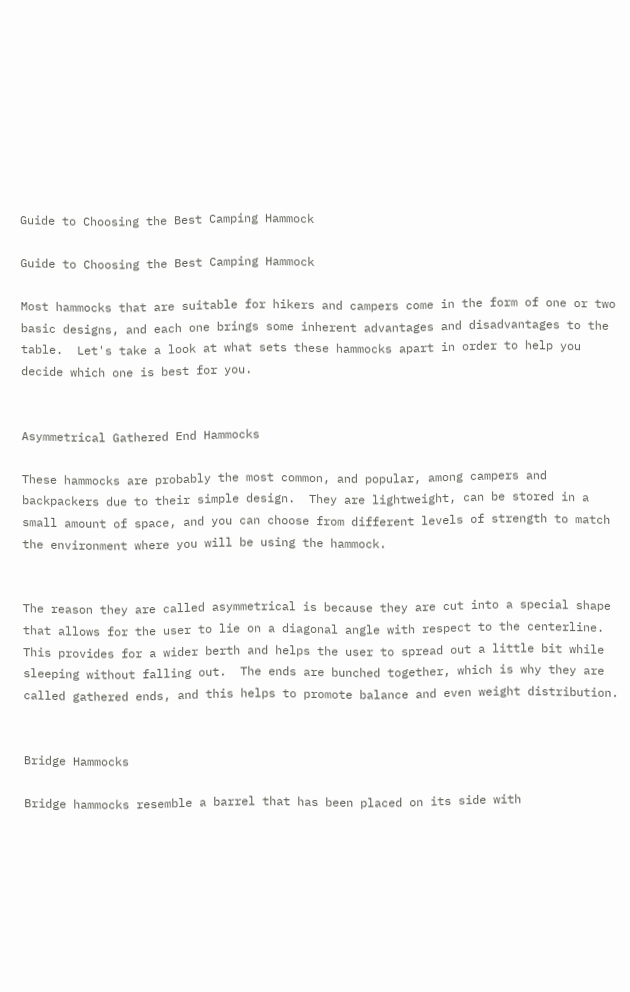Guide to Choosing the Best Camping Hammock

Guide to Choosing the Best Camping Hammock

Most hammocks that are suitable for hikers and campers come in the form of one or two basic designs, and each one brings some inherent advantages and disadvantages to the table.  Let's take a look at what sets these hammocks apart in order to help you decide which one is best for you.


Asymmetrical Gathered End Hammocks

These hammocks are probably the most common, and popular, among campers and backpackers due to their simple design.  They are lightweight, can be stored in a small amount of space, and you can choose from different levels of strength to match the environment where you will be using the hammock.


The reason they are called asymmetrical is because they are cut into a special shape that allows for the user to lie on a diagonal angle with respect to the centerline.  This provides for a wider berth and helps the user to spread out a little bit while sleeping without falling out.  The ends are bunched together, which is why they are called gathered ends, and this helps to promote balance and even weight distribution.


Bridge Hammocks

Bridge hammocks resemble a barrel that has been placed on its side with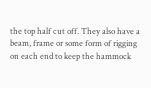the top half cut off. They also have a beam, frame or some form of rigging on each end to keep the hammock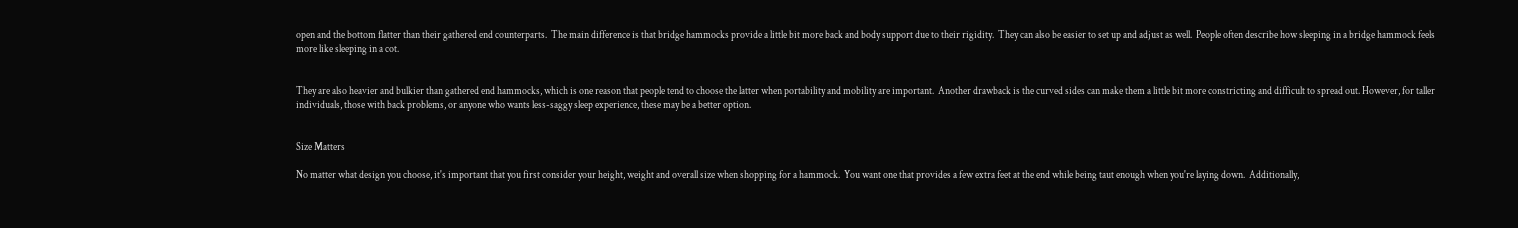open and the bottom flatter than their gathered end counterparts.  The main difference is that bridge hammocks provide a little bit more back and body support due to their rigidity.  They can also be easier to set up and adjust as well.  People often describe how sleeping in a bridge hammock feels more like sleeping in a cot.


They are also heavier and bulkier than gathered end hammocks, which is one reason that people tend to choose the latter when portability and mobility are important.  Another drawback is the curved sides can make them a little bit more constricting and difficult to spread out. However, for taller individuals, those with back problems, or anyone who wants less-saggy sleep experience, these may be a better option.


Size Matters

No matter what design you choose, it's important that you first consider your height, weight and overall size when shopping for a hammock.  You want one that provides a few extra feet at the end while being taut enough when you're laying down.  Additionally,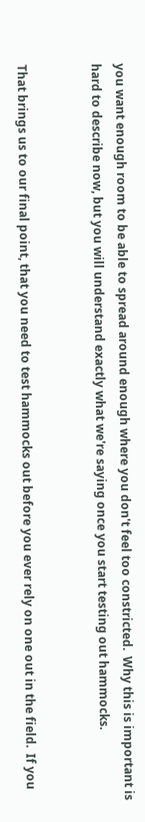you want enough room to be able to spread around enough where you don't feel too constricted.  Why this is important is hard to describe now, but you will understand exactly what we're saying once you start testing out hammocks.


That brings us to our final point, that you need to test hammocks out before you ever rely on one out in the field.  If you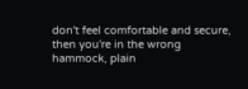don't feel comfortable and secure, then you're in the wrong hammock, plain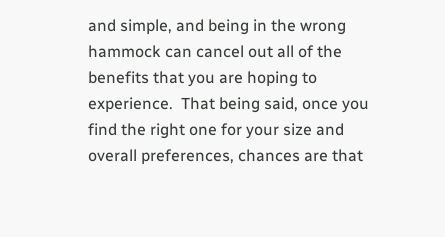and simple, and being in the wrong hammock can cancel out all of the benefits that you are hoping to experience.  That being said, once you find the right one for your size and overall preferences, chances are that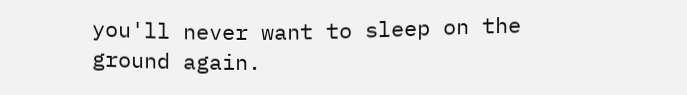you'll never want to sleep on the ground again.